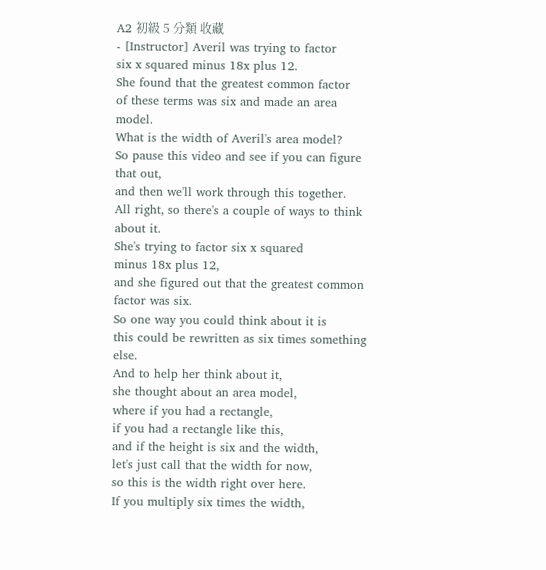A2 初級 5 分類 收藏
- [Instructor] Averil was trying to factor
six x squared minus 18x plus 12.
She found that the greatest common factor
of these terms was six and made an area model.
What is the width of Averil's area model?
So pause this video and see if you can figure that out,
and then we'll work through this together.
All right, so there's a couple of ways to think about it.
She's trying to factor six x squared
minus 18x plus 12,
and she figured out that the greatest common factor was six.
So one way you could think about it is
this could be rewritten as six times something else.
And to help her think about it,
she thought about an area model,
where if you had a rectangle,
if you had a rectangle like this,
and if the height is six and the width,
let's just call that the width for now,
so this is the width right over here.
If you multiply six times the width,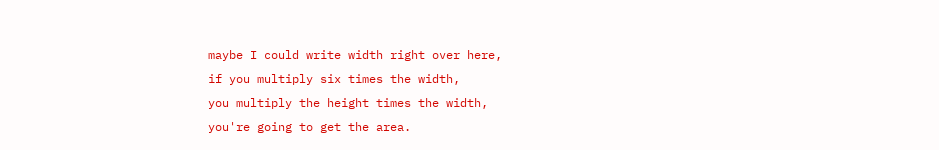maybe I could write width right over here,
if you multiply six times the width,
you multiply the height times the width,
you're going to get the area.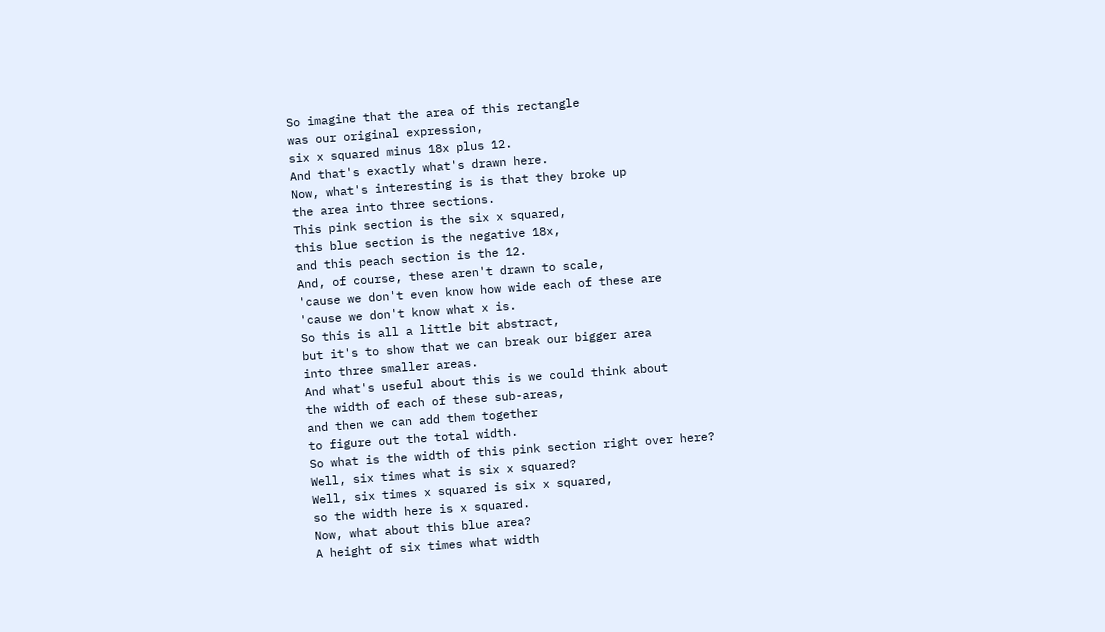So imagine that the area of this rectangle
was our original expression,
six x squared minus 18x plus 12.
And that's exactly what's drawn here.
Now, what's interesting is is that they broke up
the area into three sections.
This pink section is the six x squared,
this blue section is the negative 18x,
and this peach section is the 12.
And, of course, these aren't drawn to scale,
'cause we don't even know how wide each of these are
'cause we don't know what x is.
So this is all a little bit abstract,
but it's to show that we can break our bigger area
into three smaller areas.
And what's useful about this is we could think about
the width of each of these sub-areas,
and then we can add them together
to figure out the total width.
So what is the width of this pink section right over here?
Well, six times what is six x squared?
Well, six times x squared is six x squared,
so the width here is x squared.
Now, what about this blue area?
A height of six times what width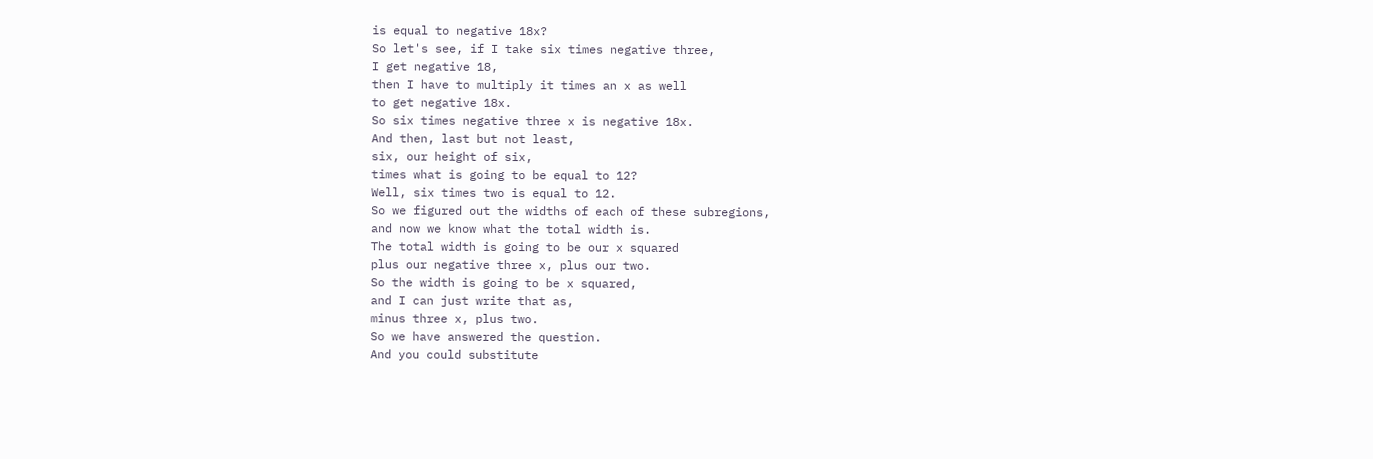is equal to negative 18x?
So let's see, if I take six times negative three,
I get negative 18,
then I have to multiply it times an x as well
to get negative 18x.
So six times negative three x is negative 18x.
And then, last but not least,
six, our height of six,
times what is going to be equal to 12?
Well, six times two is equal to 12.
So we figured out the widths of each of these subregions,
and now we know what the total width is.
The total width is going to be our x squared
plus our negative three x, plus our two.
So the width is going to be x squared,
and I can just write that as,
minus three x, plus two.
So we have answered the question.
And you could substitute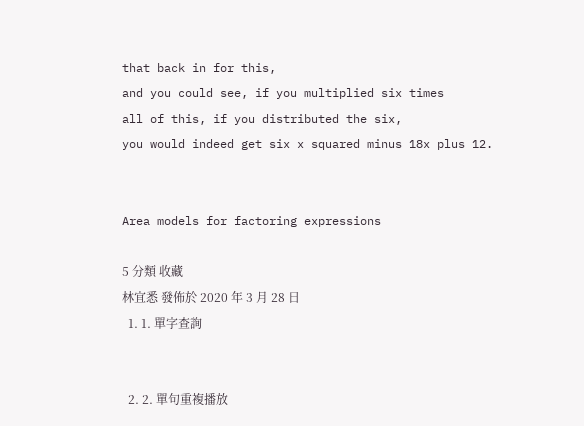that back in for this,
and you could see, if you multiplied six times
all of this, if you distributed the six,
you would indeed get six x squared minus 18x plus 12.


Area models for factoring expressions

5 分類 收藏
林宜悉 發佈於 2020 年 3 月 28 日
  1. 1. 單字查詢


  2. 2. 單句重複播放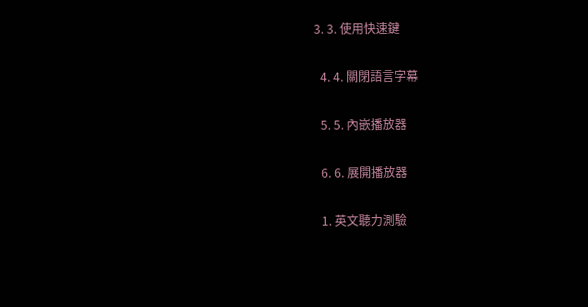3. 3. 使用快速鍵


  4. 4. 關閉語言字幕


  5. 5. 內嵌播放器


  6. 6. 展開播放器


  1. 英文聽力測驗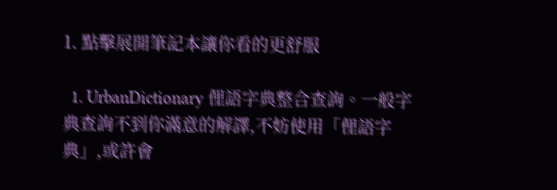1. 點擊展開筆記本讓你看的更舒服

  1. UrbanDictionary 俚語字典整合查詢。一般字典查詢不到你滿意的解譯,不妨使用「俚語字典」,或許會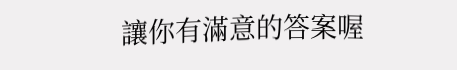讓你有滿意的答案喔